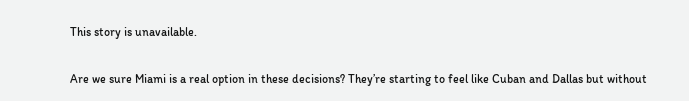This story is unavailable.

Are we sure Miami is a real option in these decisions? They’re starting to feel like Cuban and Dallas but without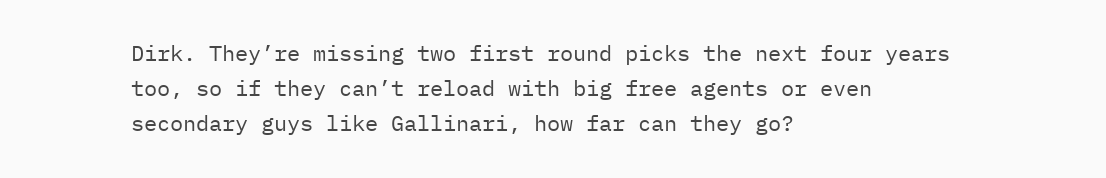Dirk. They’re missing two first round picks the next four years too, so if they can’t reload with big free agents or even secondary guys like Gallinari, how far can they go?